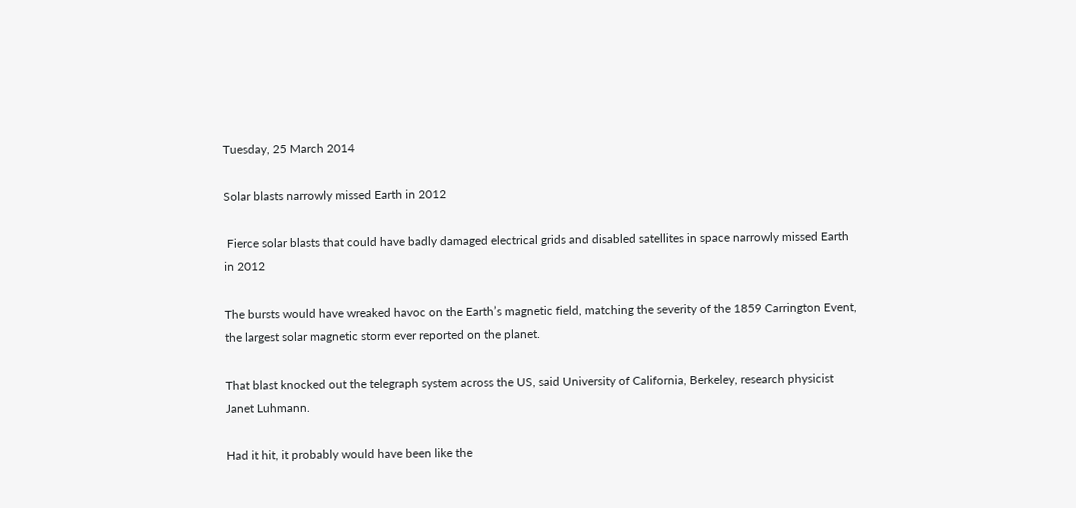Tuesday, 25 March 2014

Solar blasts narrowly missed Earth in 2012

 Fierce solar blasts that could have badly damaged electrical grids and disabled satellites in space narrowly missed Earth in 2012

The bursts would have wreaked havoc on the Earth’s magnetic field, matching the severity of the 1859 Carrington Event, the largest solar magnetic storm ever reported on the planet.

That blast knocked out the telegraph system across the US, said University of California, Berkeley, research physicist Janet Luhmann.

Had it hit, it probably would have been like the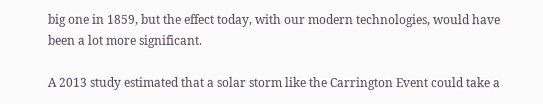big one in 1859, but the effect today, with our modern technologies, would have been a lot more significant.

A 2013 study estimated that a solar storm like the Carrington Event could take a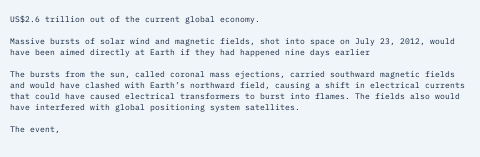US$2.6 trillion out of the current global economy.

Massive bursts of solar wind and magnetic fields, shot into space on July 23, 2012, would have been aimed directly at Earth if they had happened nine days earlier

The bursts from the sun, called coronal mass ejections, carried southward magnetic fields and would have clashed with Earth’s northward field, causing a shift in electrical currents that could have caused electrical transformers to burst into flames. The fields also would have interfered with global positioning system satellites.

The event,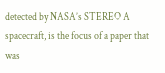detected by NASA’s STEREO A spacecraft, is the focus of a paper that was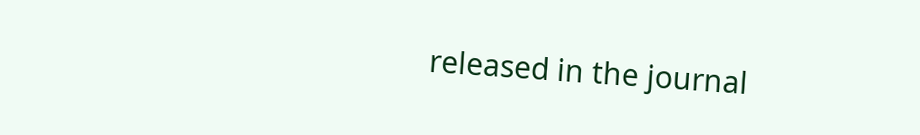released in the journal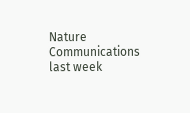Nature Communications last week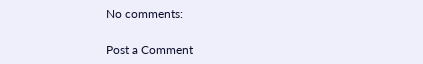No comments:

Post a Comment